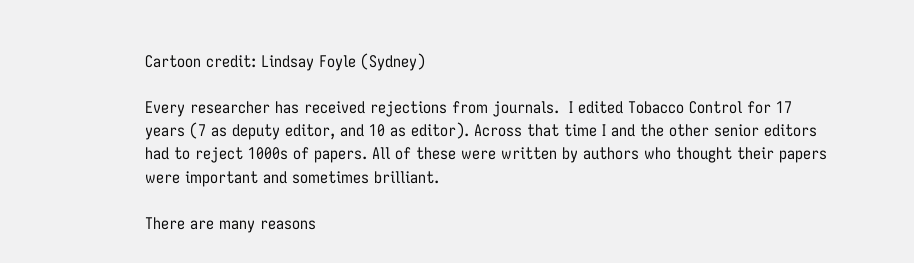Cartoon credit: Lindsay Foyle (Sydney)

Every researcher has received rejections from journals.  I edited Tobacco Control for 17 years (7 as deputy editor, and 10 as editor). Across that time I and the other senior editors had to reject 1000s of papers. All of these were written by authors who thought their papers were important and sometimes brilliant.

There are many reasons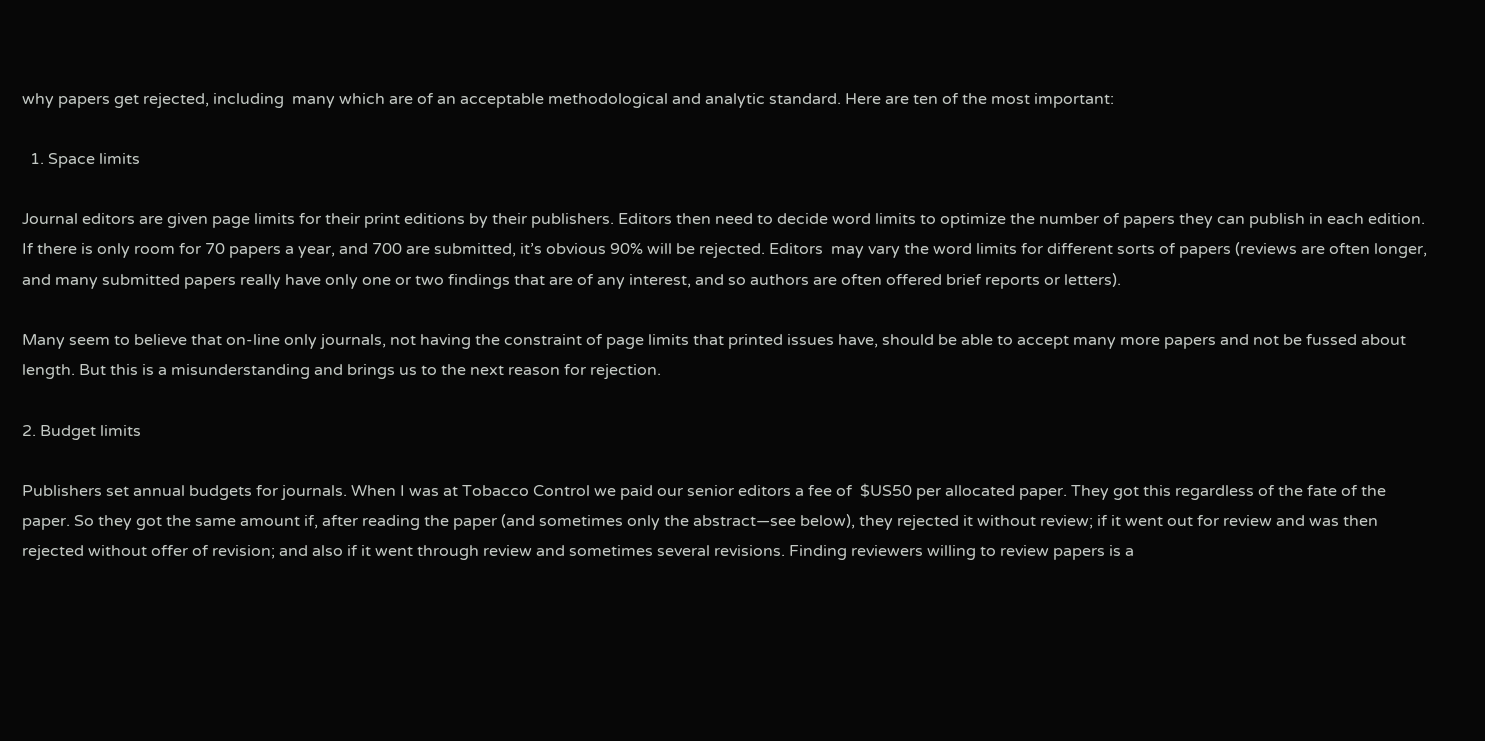why papers get rejected, including  many which are of an acceptable methodological and analytic standard. Here are ten of the most important:

  1. Space limits

Journal editors are given page limits for their print editions by their publishers. Editors then need to decide word limits to optimize the number of papers they can publish in each edition. If there is only room for 70 papers a year, and 700 are submitted, it’s obvious 90% will be rejected. Editors  may vary the word limits for different sorts of papers (reviews are often longer, and many submitted papers really have only one or two findings that are of any interest, and so authors are often offered brief reports or letters).

Many seem to believe that on-line only journals, not having the constraint of page limits that printed issues have, should be able to accept many more papers and not be fussed about length. But this is a misunderstanding and brings us to the next reason for rejection.

2. Budget limits

Publishers set annual budgets for journals. When I was at Tobacco Control we paid our senior editors a fee of  $US50 per allocated paper. They got this regardless of the fate of the paper. So they got the same amount if, after reading the paper (and sometimes only the abstract—see below), they rejected it without review; if it went out for review and was then rejected without offer of revision; and also if it went through review and sometimes several revisions. Finding reviewers willing to review papers is a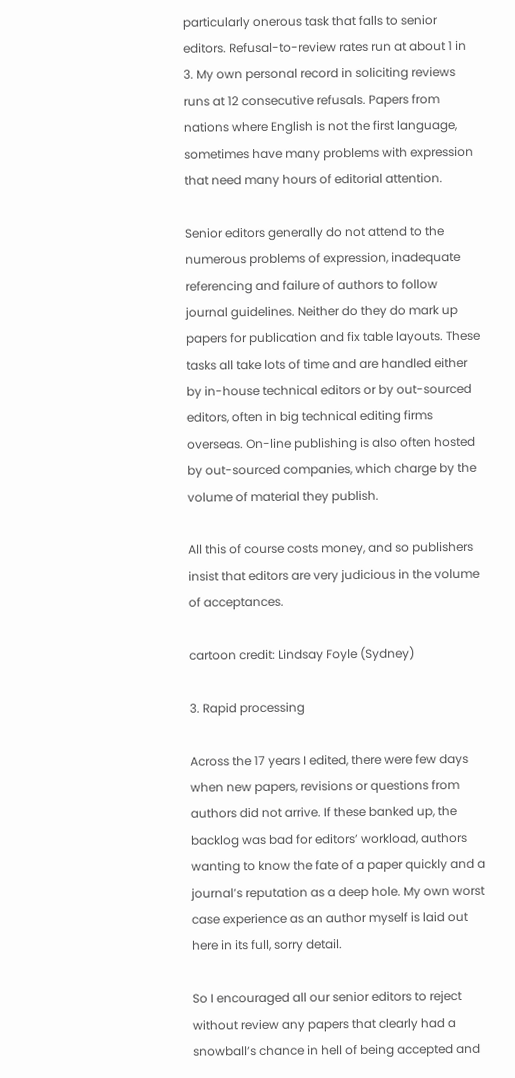particularly onerous task that falls to senior editors. Refusal-to-review rates run at about 1 in 3. My own personal record in soliciting reviews runs at 12 consecutive refusals. Papers from nations where English is not the first language, sometimes have many problems with expression that need many hours of editorial attention.

Senior editors generally do not attend to the numerous problems of expression, inadequate referencing and failure of authors to follow journal guidelines. Neither do they do mark up papers for publication and fix table layouts. These tasks all take lots of time and are handled either by in-house technical editors or by out-sourced editors, often in big technical editing firms overseas. On-line publishing is also often hosted by out-sourced companies, which charge by the volume of material they publish.

All this of course costs money, and so publishers insist that editors are very judicious in the volume of acceptances.

cartoon credit: Lindsay Foyle (Sydney)

3. Rapid processing

Across the 17 years I edited, there were few days when new papers, revisions or questions from authors did not arrive. If these banked up, the backlog was bad for editors’ workload, authors wanting to know the fate of a paper quickly and a journal’s reputation as a deep hole. My own worst case experience as an author myself is laid out here in its full, sorry detail.

So I encouraged all our senior editors to reject without review any papers that clearly had a snowball’s chance in hell of being accepted and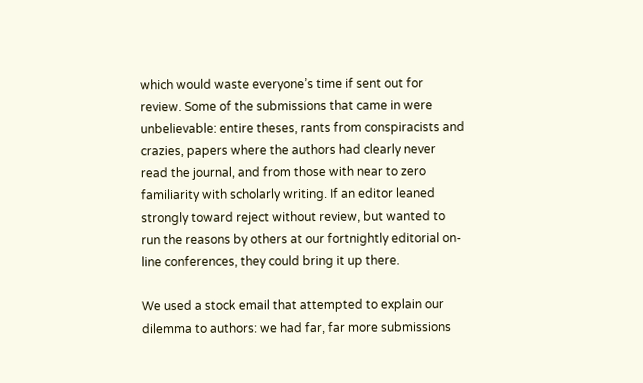which would waste everyone’s time if sent out for review. Some of the submissions that came in were unbelievable: entire theses, rants from conspiracists and crazies, papers where the authors had clearly never read the journal, and from those with near to zero familiarity with scholarly writing. If an editor leaned strongly toward reject without review, but wanted to run the reasons by others at our fortnightly editorial on-line conferences, they could bring it up there.

We used a stock email that attempted to explain our dilemma to authors: we had far, far more submissions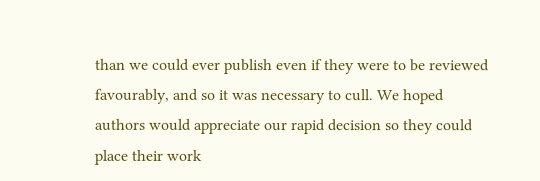than we could ever publish even if they were to be reviewed favourably, and so it was necessary to cull. We hoped authors would appreciate our rapid decision so they could place their work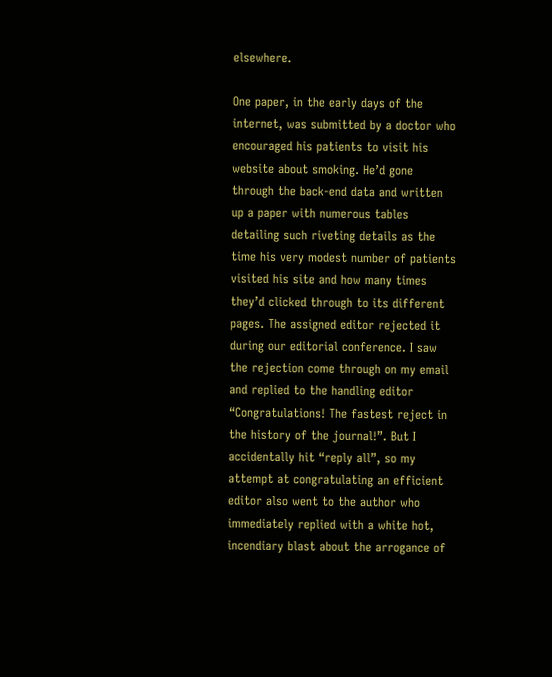elsewhere.

One paper, in the early days of the internet, was submitted by a doctor who encouraged his patients to visit his website about smoking. He’d gone through the back-end data and written up a paper with numerous tables detailing such riveting details as the time his very modest number of patients visited his site and how many times they’d clicked through to its different pages. The assigned editor rejected it during our editorial conference. I saw the rejection come through on my email and replied to the handling editor “Congratulations! The fastest reject in the history of the journal!”. But I accidentally hit “reply all”, so my attempt at congratulating an efficient editor also went to the author who immediately replied with a white hot, incendiary blast about the arrogance of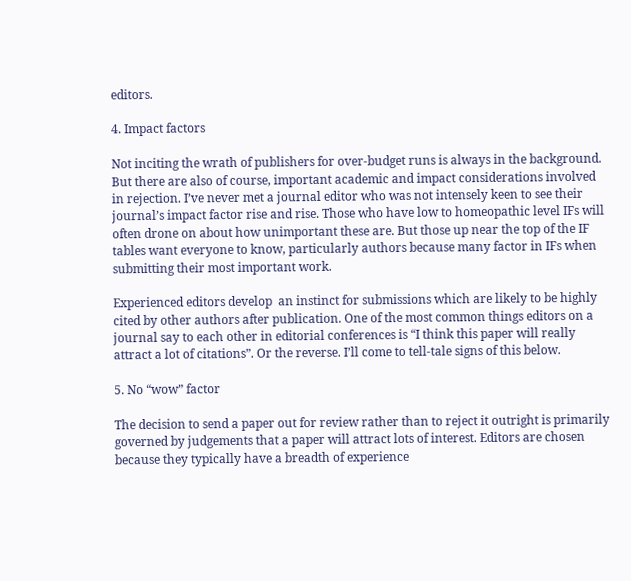editors.

4. Impact factors

Not inciting the wrath of publishers for over-budget runs is always in the background. But there are also of course, important academic and impact considerations involved in rejection. I’ve never met a journal editor who was not intensely keen to see their journal’s impact factor rise and rise. Those who have low to homeopathic level IFs will often drone on about how unimportant these are. But those up near the top of the IF tables want everyone to know, particularly authors because many factor in IFs when submitting their most important work.

Experienced editors develop  an instinct for submissions which are likely to be highly cited by other authors after publication. One of the most common things editors on a journal say to each other in editorial conferences is “I think this paper will really attract a lot of citations”. Or the reverse. I’ll come to tell-tale signs of this below.

5. No “wow” factor

The decision to send a paper out for review rather than to reject it outright is primarily governed by judgements that a paper will attract lots of interest. Editors are chosen because they typically have a breadth of experience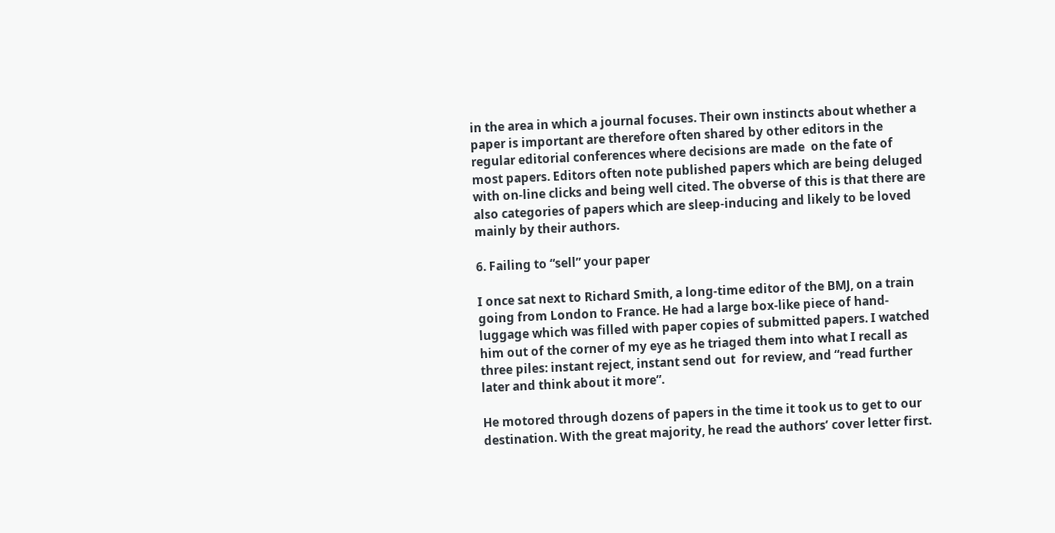in the area in which a journal focuses. Their own instincts about whether a paper is important are therefore often shared by other editors in the regular editorial conferences where decisions are made  on the fate of most papers. Editors often note published papers which are being deluged with on-line clicks and being well cited. The obverse of this is that there are also categories of papers which are sleep-inducing and likely to be loved mainly by their authors.

6. Failing to “sell” your paper

I once sat next to Richard Smith, a long-time editor of the BMJ, on a train going from London to France. He had a large box-like piece of hand-luggage which was filled with paper copies of submitted papers. I watched him out of the corner of my eye as he triaged them into what I recall as three piles: instant reject, instant send out  for review, and “read further later and think about it more”.

He motored through dozens of papers in the time it took us to get to our destination. With the great majority, he read the authors’ cover letter first.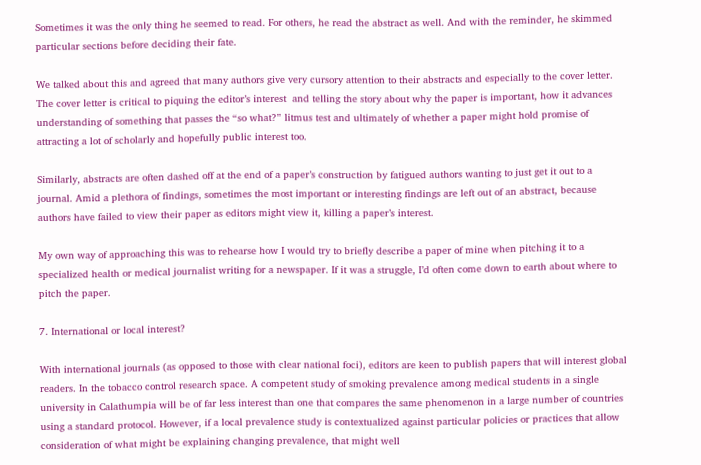Sometimes it was the only thing he seemed to read. For others, he read the abstract as well. And with the reminder, he skimmed particular sections before deciding their fate.

We talked about this and agreed that many authors give very cursory attention to their abstracts and especially to the cover letter. The cover letter is critical to piquing the editor’s interest  and telling the story about why the paper is important, how it advances understanding of something that passes the “so what?” litmus test and ultimately of whether a paper might hold promise of attracting a lot of scholarly and hopefully public interest too.

Similarly, abstracts are often dashed off at the end of a paper’s construction by fatigued authors wanting to just get it out to a journal. Amid a plethora of findings, sometimes the most important or interesting findings are left out of an abstract, because authors have failed to view their paper as editors might view it, killing a paper’s interest.

My own way of approaching this was to rehearse how I would try to briefly describe a paper of mine when pitching it to a specialized health or medical journalist writing for a newspaper. If it was a struggle, I’d often come down to earth about where to pitch the paper.

7. International or local interest?

With international journals (as opposed to those with clear national foci), editors are keen to publish papers that will interest global readers. In the tobacco control research space. A competent study of smoking prevalence among medical students in a single university in Calathumpia will be of far less interest than one that compares the same phenomenon in a large number of countries using a standard protocol. However, if a local prevalence study is contextualized against particular policies or practices that allow consideration of what might be explaining changing prevalence, that might well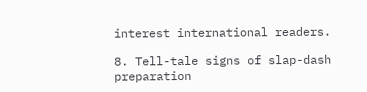interest international readers.

8. Tell-tale signs of slap-dash preparation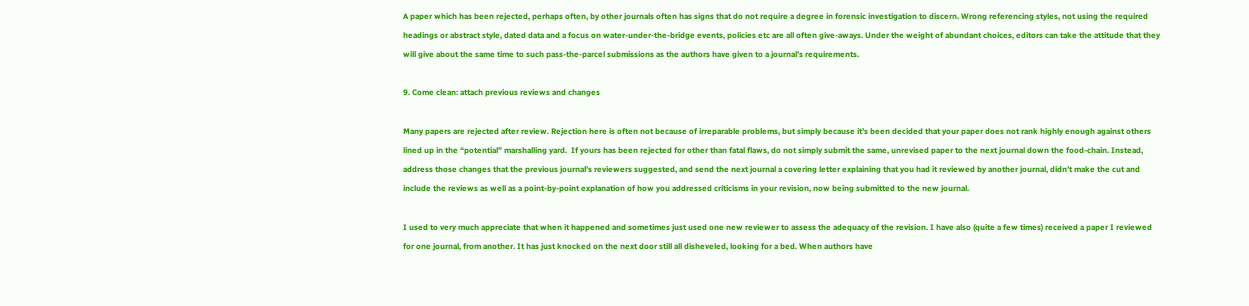A paper which has been rejected, perhaps often, by other journals often has signs that do not require a degree in forensic investigation to discern. Wrong referencing styles, not using the required headings or abstract style, dated data and a focus on water-under-the-bridge events, policies etc are all often give-aways. Under the weight of abundant choices, editors can take the attitude that they will give about the same time to such pass-the-parcel submissions as the authors have given to a journal’s requirements.

9. Come clean: attach previous reviews and changes

Many papers are rejected after review. Rejection here is often not because of irreparable problems, but simply because it’s been decided that your paper does not rank highly enough against others lined up in the “potential” marshalling yard.  If yours has been rejected for other than fatal flaws, do not simply submit the same, unrevised paper to the next journal down the food-chain. Instead, address those changes that the previous journal’s reviewers suggested, and send the next journal a covering letter explaining that you had it reviewed by another journal, didn’t make the cut and include the reviews as well as a point-by-point explanation of how you addressed criticisms in your revision, now being submitted to the new journal.

I used to very much appreciate that when it happened and sometimes just used one new reviewer to assess the adequacy of the revision. I have also (quite a few times) received a paper I reviewed for one journal, from another. It has just knocked on the next door still all disheveled, looking for a bed. When authors have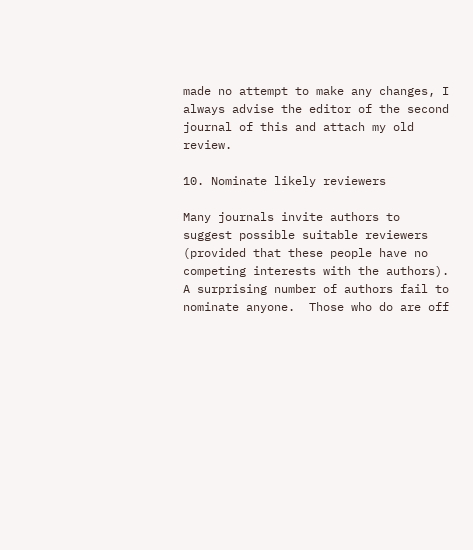made no attempt to make any changes, I always advise the editor of the second journal of this and attach my old review.

10. Nominate likely reviewers

Many journals invite authors to suggest possible suitable reviewers (provided that these people have no competing interests with the authors). A surprising number of authors fail to nominate anyone.  Those who do are off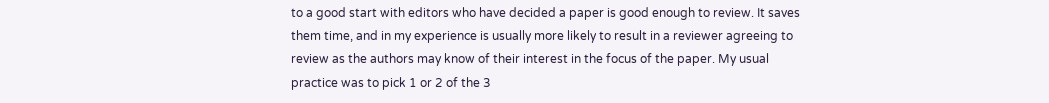to a good start with editors who have decided a paper is good enough to review. It saves them time, and in my experience is usually more likely to result in a reviewer agreeing to review as the authors may know of their interest in the focus of the paper. My usual practice was to pick 1 or 2 of the 3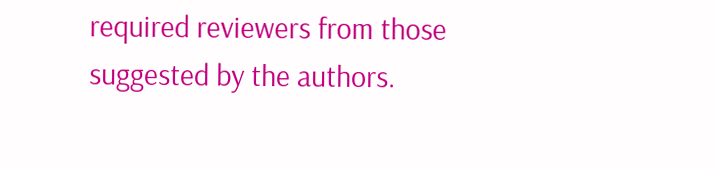required reviewers from those suggested by the authors.